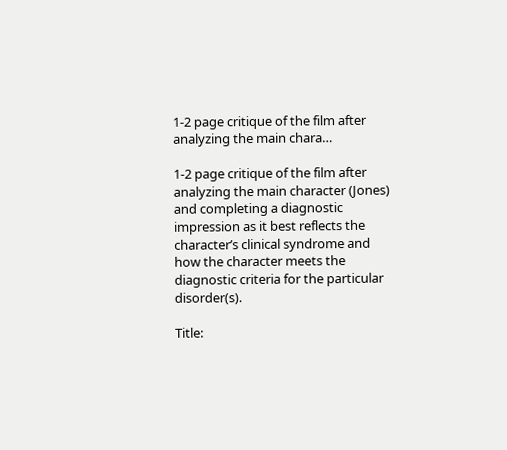1-2 page critique of the film after analyzing the main chara…

1-2 page critique of the film after analyzing the main character (Jones) and completing a diagnostic impression as it best reflects the character’s clinical syndrome and how the character meets the diagnostic criteria for the particular disorder(s).

Title: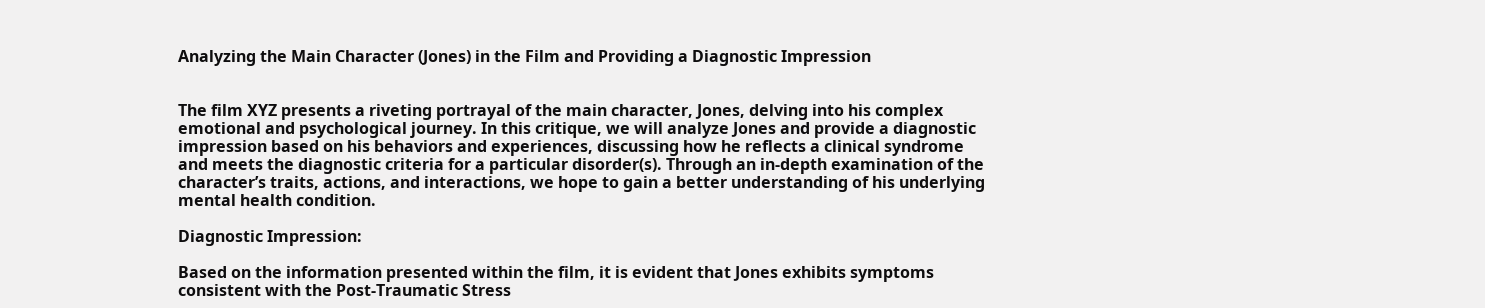Analyzing the Main Character (Jones) in the Film and Providing a Diagnostic Impression


The film XYZ presents a riveting portrayal of the main character, Jones, delving into his complex emotional and psychological journey. In this critique, we will analyze Jones and provide a diagnostic impression based on his behaviors and experiences, discussing how he reflects a clinical syndrome and meets the diagnostic criteria for a particular disorder(s). Through an in-depth examination of the character’s traits, actions, and interactions, we hope to gain a better understanding of his underlying mental health condition.

Diagnostic Impression:

Based on the information presented within the film, it is evident that Jones exhibits symptoms consistent with the Post-Traumatic Stress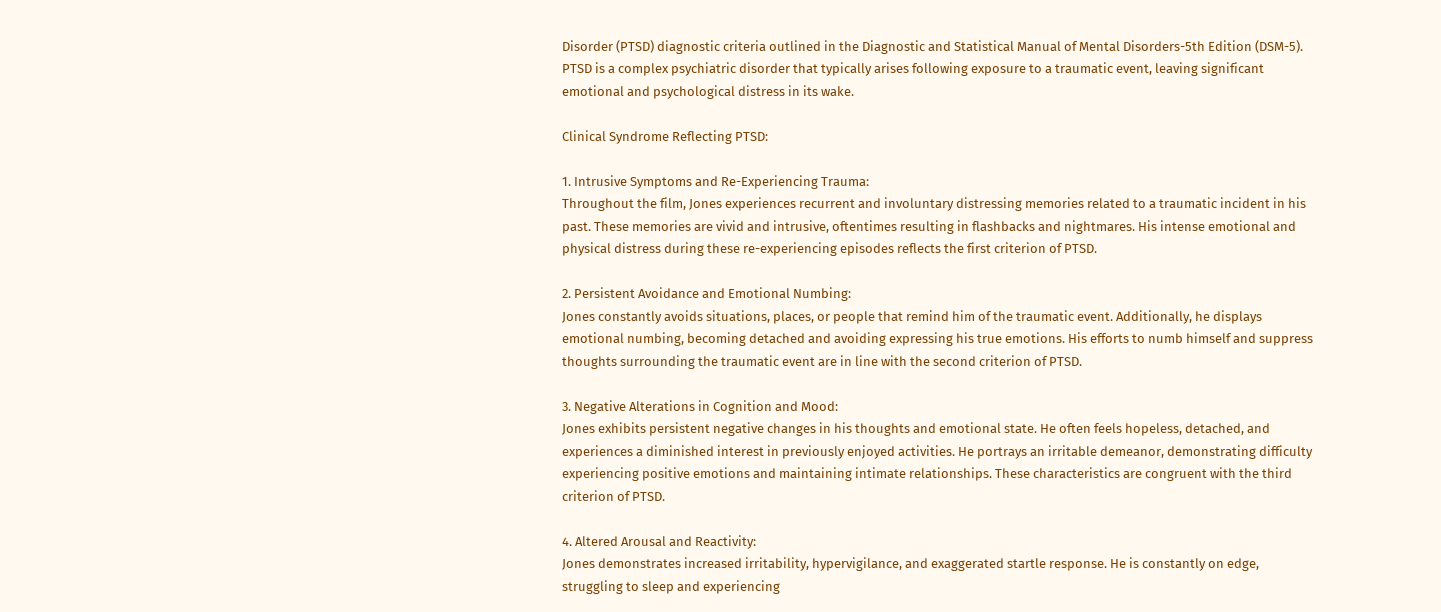Disorder (PTSD) diagnostic criteria outlined in the Diagnostic and Statistical Manual of Mental Disorders-5th Edition (DSM-5). PTSD is a complex psychiatric disorder that typically arises following exposure to a traumatic event, leaving significant emotional and psychological distress in its wake.

Clinical Syndrome Reflecting PTSD:

1. Intrusive Symptoms and Re-Experiencing Trauma:
Throughout the film, Jones experiences recurrent and involuntary distressing memories related to a traumatic incident in his past. These memories are vivid and intrusive, oftentimes resulting in flashbacks and nightmares. His intense emotional and physical distress during these re-experiencing episodes reflects the first criterion of PTSD.

2. Persistent Avoidance and Emotional Numbing:
Jones constantly avoids situations, places, or people that remind him of the traumatic event. Additionally, he displays emotional numbing, becoming detached and avoiding expressing his true emotions. His efforts to numb himself and suppress thoughts surrounding the traumatic event are in line with the second criterion of PTSD.

3. Negative Alterations in Cognition and Mood:
Jones exhibits persistent negative changes in his thoughts and emotional state. He often feels hopeless, detached, and experiences a diminished interest in previously enjoyed activities. He portrays an irritable demeanor, demonstrating difficulty experiencing positive emotions and maintaining intimate relationships. These characteristics are congruent with the third criterion of PTSD.

4. Altered Arousal and Reactivity:
Jones demonstrates increased irritability, hypervigilance, and exaggerated startle response. He is constantly on edge, struggling to sleep and experiencing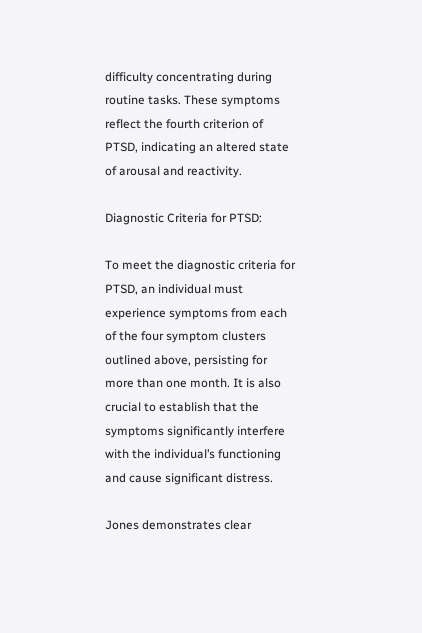difficulty concentrating during routine tasks. These symptoms reflect the fourth criterion of PTSD, indicating an altered state of arousal and reactivity.

Diagnostic Criteria for PTSD:

To meet the diagnostic criteria for PTSD, an individual must experience symptoms from each of the four symptom clusters outlined above, persisting for more than one month. It is also crucial to establish that the symptoms significantly interfere with the individual’s functioning and cause significant distress.

Jones demonstrates clear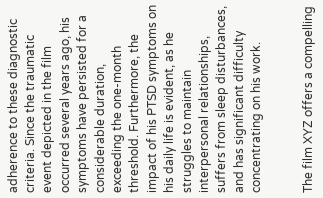adherence to these diagnostic criteria. Since the traumatic event depicted in the film occurred several years ago, his symptoms have persisted for a considerable duration, exceeding the one-month threshold. Furthermore, the impact of his PTSD symptoms on his daily life is evident, as he struggles to maintain interpersonal relationships, suffers from sleep disturbances, and has significant difficulty concentrating on his work.


The film XYZ offers a compelling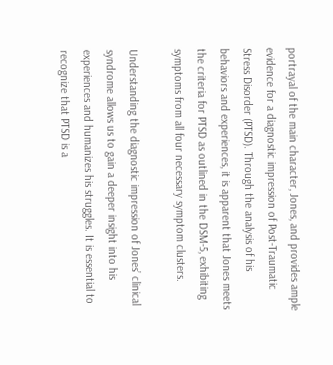portrayal of the main character, Jones, and provides ample evidence for a diagnostic impression of Post-Traumatic Stress Disorder (PTSD). Through the analysis of his behaviors and experiences, it is apparent that Jones meets the criteria for PTSD as outlined in the DSM-5, exhibiting symptoms from all four necessary symptom clusters.

Understanding the diagnostic impression of Jones’ clinical syndrome allows us to gain a deeper insight into his experiences and humanizes his struggles. It is essential to recognize that PTSD is a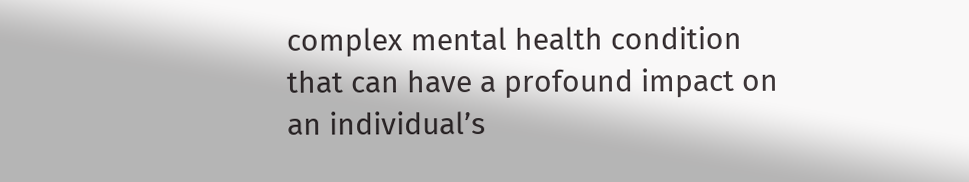complex mental health condition that can have a profound impact on an individual’s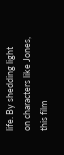life. By shedding light on characters like Jones, this film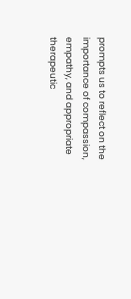prompts us to reflect on the importance of compassion, empathy, and appropriate therapeutic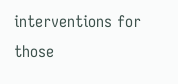interventions for those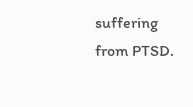suffering from PTSD.